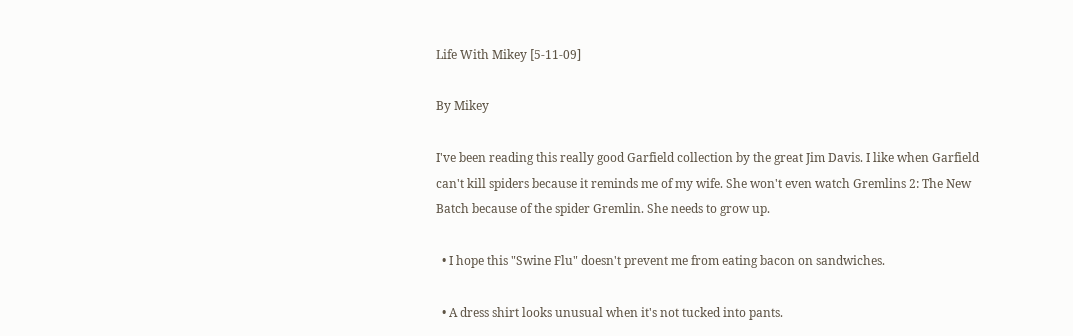Life With Mikey [5-11-09]

By Mikey

I've been reading this really good Garfield collection by the great Jim Davis. I like when Garfield can't kill spiders because it reminds me of my wife. She won't even watch Gremlins 2: The New Batch because of the spider Gremlin. She needs to grow up.

  • I hope this "Swine Flu" doesn't prevent me from eating bacon on sandwiches.

  • A dress shirt looks unusual when it's not tucked into pants.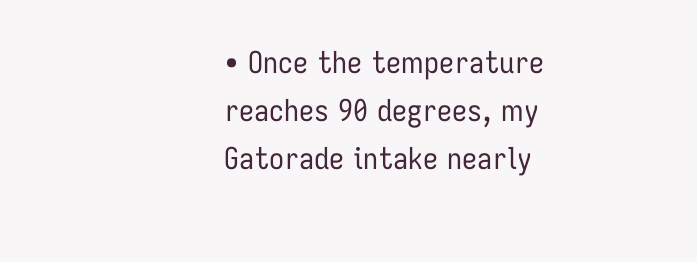• Once the temperature reaches 90 degrees, my Gatorade intake nearly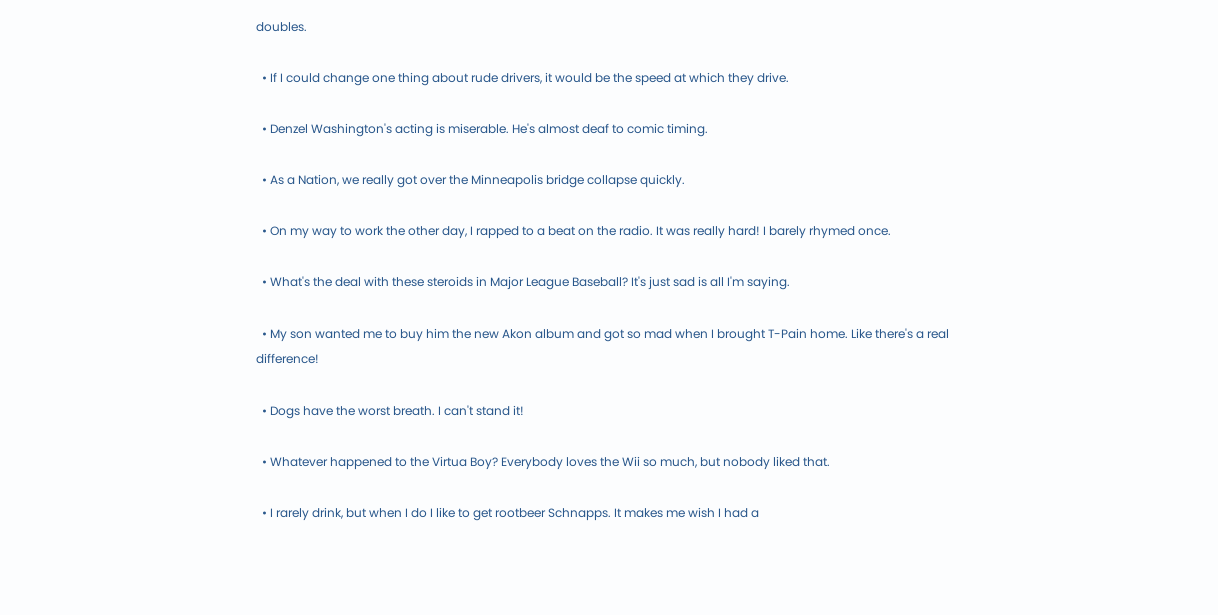doubles.

  • If I could change one thing about rude drivers, it would be the speed at which they drive.

  • Denzel Washington's acting is miserable. He's almost deaf to comic timing.

  • As a Nation, we really got over the Minneapolis bridge collapse quickly.

  • On my way to work the other day, I rapped to a beat on the radio. It was really hard! I barely rhymed once.

  • What's the deal with these steroids in Major League Baseball? It's just sad is all I'm saying.

  • My son wanted me to buy him the new Akon album and got so mad when I brought T-Pain home. Like there's a real difference!

  • Dogs have the worst breath. I can't stand it!

  • Whatever happened to the Virtua Boy? Everybody loves the Wii so much, but nobody liked that.

  • I rarely drink, but when I do I like to get rootbeer Schnapps. It makes me wish I had a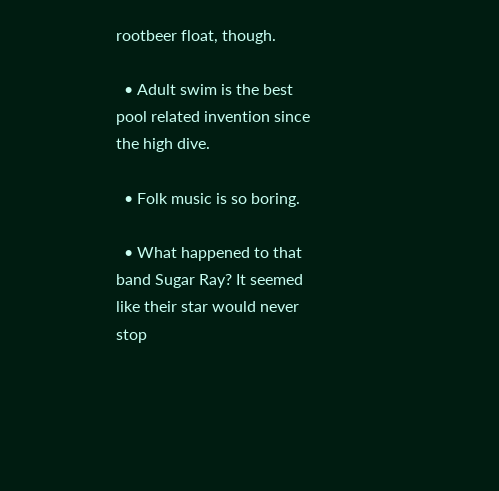rootbeer float, though.

  • Adult swim is the best pool related invention since the high dive.

  • Folk music is so boring.

  • What happened to that band Sugar Ray? It seemed like their star would never stop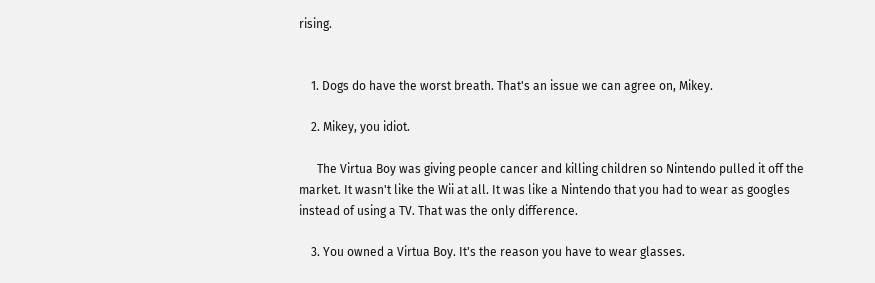rising.


    1. Dogs do have the worst breath. That's an issue we can agree on, Mikey.

    2. Mikey, you idiot.

      The Virtua Boy was giving people cancer and killing children so Nintendo pulled it off the market. It wasn't like the Wii at all. It was like a Nintendo that you had to wear as googles instead of using a TV. That was the only difference.

    3. You owned a Virtua Boy. It's the reason you have to wear glasses.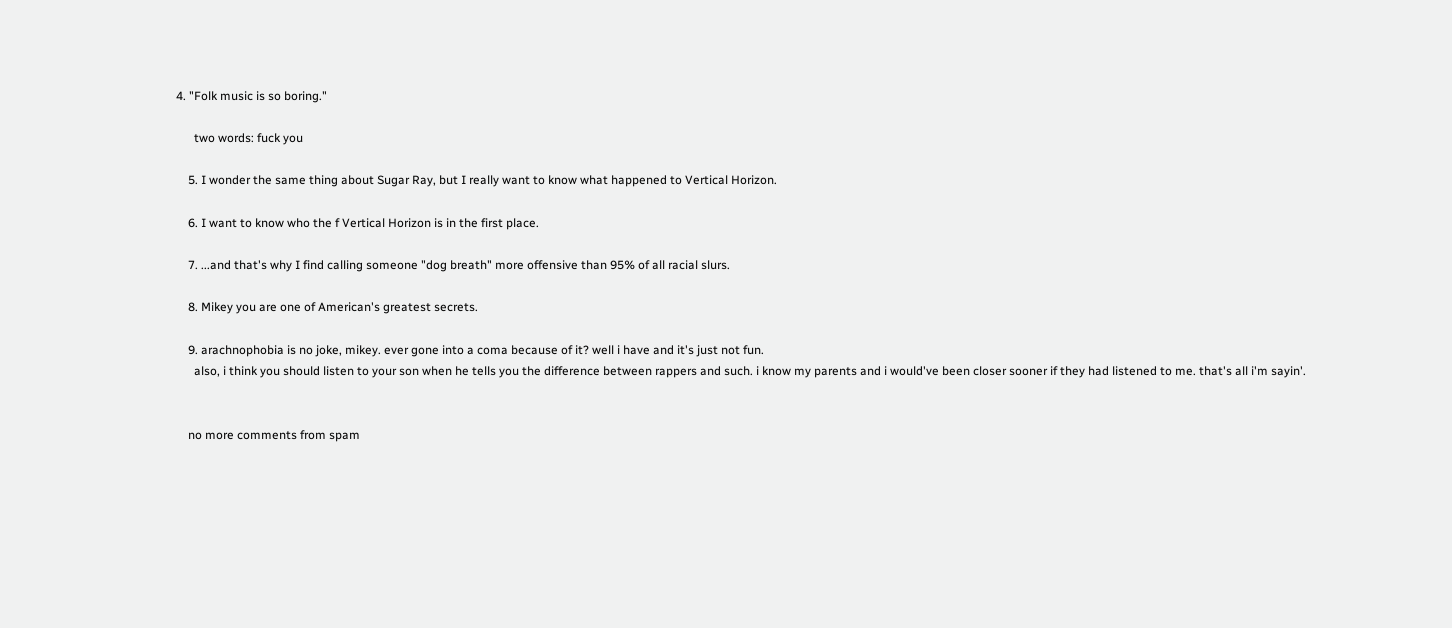4. "Folk music is so boring."

      two words: fuck you

    5. I wonder the same thing about Sugar Ray, but I really want to know what happened to Vertical Horizon.

    6. I want to know who the f Vertical Horizon is in the first place.

    7. ...and that's why I find calling someone "dog breath" more offensive than 95% of all racial slurs.

    8. Mikey you are one of American's greatest secrets.

    9. arachnophobia is no joke, mikey. ever gone into a coma because of it? well i have and it's just not fun.
      also, i think you should listen to your son when he tells you the difference between rappers and such. i know my parents and i would've been closer sooner if they had listened to me. that's all i'm sayin'.


    no more comments from spam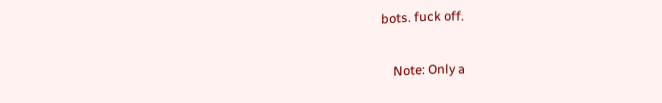bots. fuck off.

    Note: Only a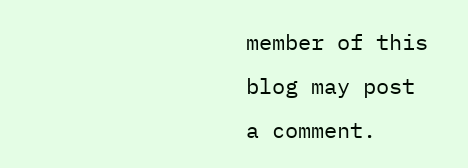member of this blog may post a comment.